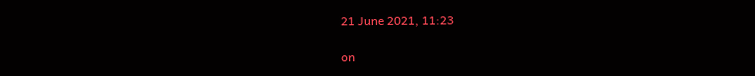21 June 2021, 11:23

on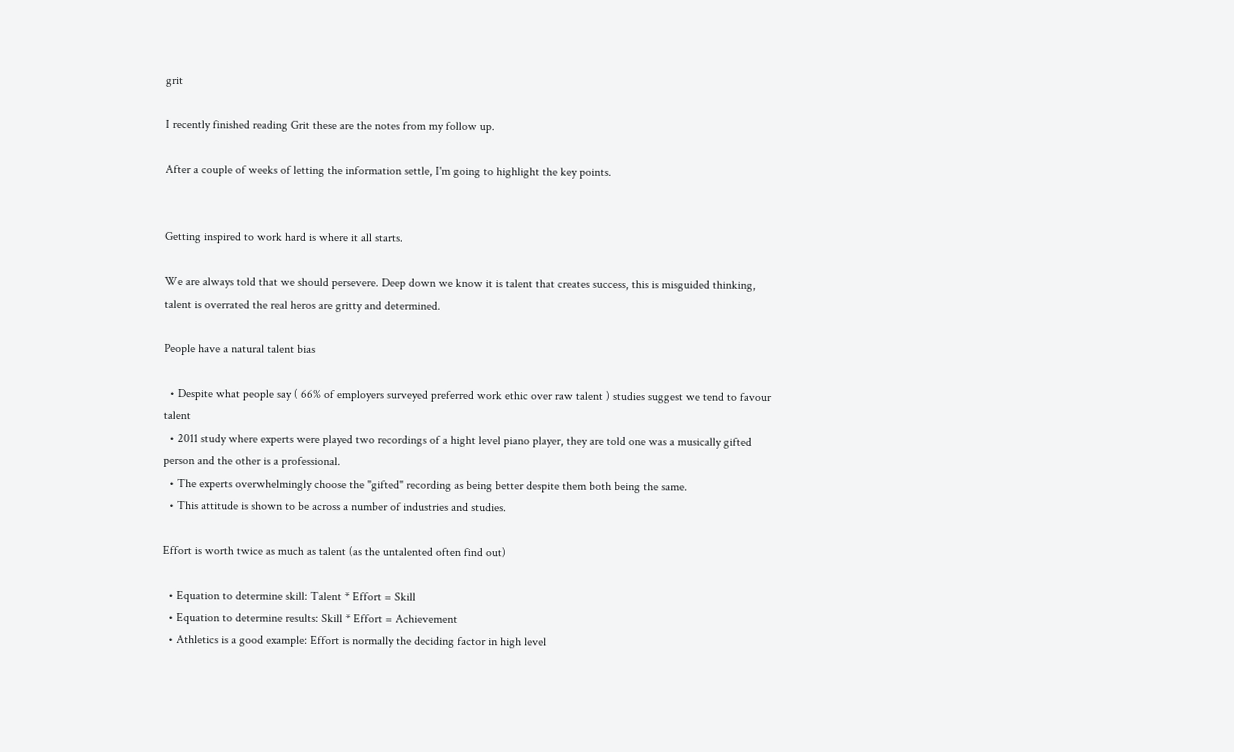grit

I recently finished reading Grit these are the notes from my follow up.

After a couple of weeks of letting the information settle, I'm going to highlight the key points.


Getting inspired to work hard is where it all starts.

We are always told that we should persevere. Deep down we know it is talent that creates success, this is misguided thinking, talent is overrated the real heros are gritty and determined.

People have a natural talent bias

  • Despite what people say ( 66% of employers surveyed preferred work ethic over raw talent ) studies suggest we tend to favour talent
  • 2011 study where experts were played two recordings of a hight level piano player, they are told one was a musically gifted person and the other is a professional.
  • The experts overwhelmingly choose the "gifted" recording as being better despite them both being the same.
  • This attitude is shown to be across a number of industries and studies.

Effort is worth twice as much as talent (as the untalented often find out)

  • Equation to determine skill: Talent * Effort = Skill
  • Equation to determine results: Skill * Effort = Achievement
  • Athletics is a good example: Effort is normally the deciding factor in high level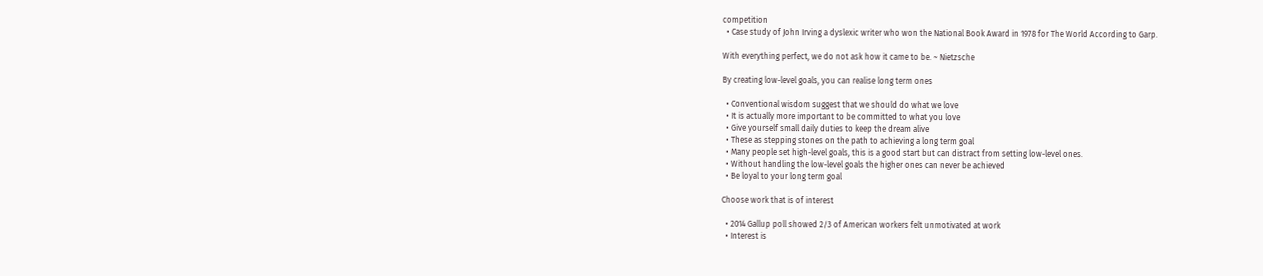competition
  • Case study of John Irving a dyslexic writer who won the National Book Award in 1978 for The World According to Garp.

With everything perfect, we do not ask how it came to be. ~ Nietzsche

By creating low-level goals, you can realise long term ones

  • Conventional wisdom suggest that we should do what we love
  • It is actually more important to be committed to what you love
  • Give yourself small daily duties to keep the dream alive
  • These as stepping stones on the path to achieving a long term goal
  • Many people set high-level goals, this is a good start but can distract from setting low-level ones.
  • Without handling the low-level goals the higher ones can never be achieved
  • Be loyal to your long term goal

Choose work that is of interest

  • 2014 Gallup poll showed 2/3 of American workers felt unmotivated at work
  • Interest is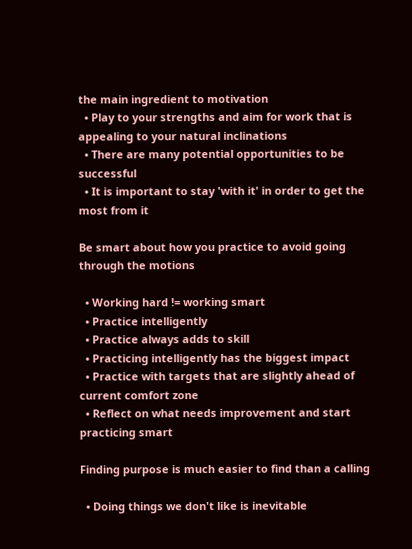the main ingredient to motivation
  • Play to your strengths and aim for work that is appealing to your natural inclinations
  • There are many potential opportunities to be successful
  • It is important to stay 'with it' in order to get the most from it

Be smart about how you practice to avoid going through the motions

  • Working hard != working smart
  • Practice intelligently
  • Practice always adds to skill
  • Practicing intelligently has the biggest impact
  • Practice with targets that are slightly ahead of current comfort zone
  • Reflect on what needs improvement and start practicing smart

Finding purpose is much easier to find than a calling

  • Doing things we don't like is inevitable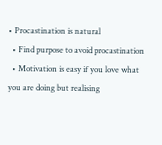• Procastination is natural
  • Find purpose to avoid procastination
  • Motivation is easy if you love what you are doing but realising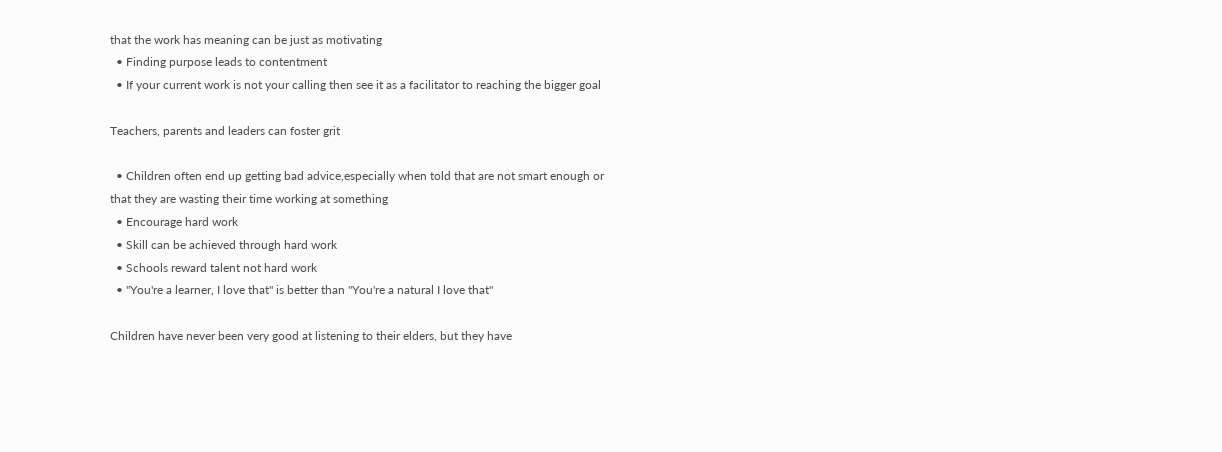that the work has meaning can be just as motivating
  • Finding purpose leads to contentment
  • If your current work is not your calling then see it as a facilitator to reaching the bigger goal

Teachers, parents and leaders can foster grit

  • Children often end up getting bad advice,especially when told that are not smart enough or that they are wasting their time working at something
  • Encourage hard work
  • Skill can be achieved through hard work
  • Schools reward talent not hard work
  • "You're a learner, I love that" is better than "You're a natural I love that"

Children have never been very good at listening to their elders, but they have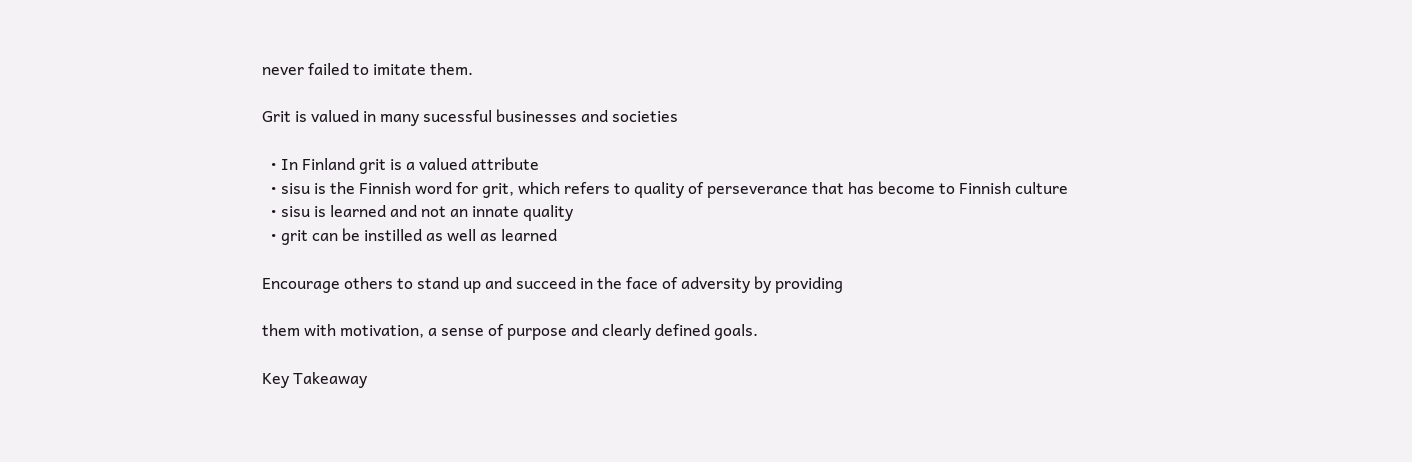never failed to imitate them.

Grit is valued in many sucessful businesses and societies

  • In Finland grit is a valued attribute
  • sisu is the Finnish word for grit, which refers to quality of perseverance that has become to Finnish culture
  • sisu is learned and not an innate quality
  • grit can be instilled as well as learned

Encourage others to stand up and succeed in the face of adversity by providing

them with motivation, a sense of purpose and clearly defined goals.

Key Takeaway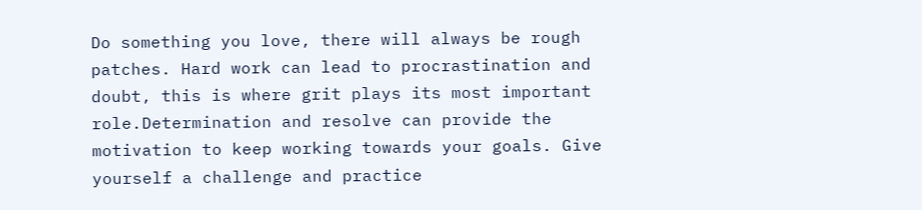Do something you love, there will always be rough patches. Hard work can lead to procrastination and doubt, this is where grit plays its most important role.Determination and resolve can provide the motivation to keep working towards your goals. Give yourself a challenge and practice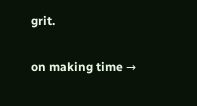grit.

on making time →